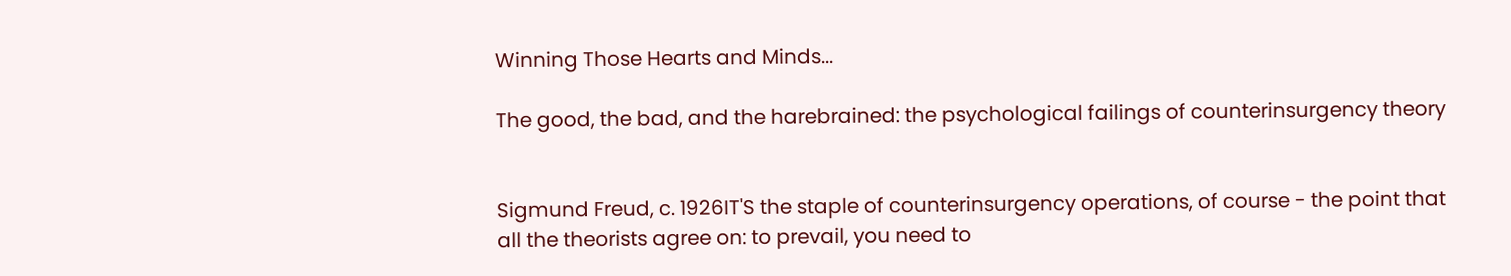Winning Those Hearts and Minds...

The good, the bad, and the harebrained: the psychological failings of counterinsurgency theory


Sigmund Freud, c. 1926IT'S the staple of counterinsurgency operations, of course - the point that all the theorists agree on: to prevail, you need to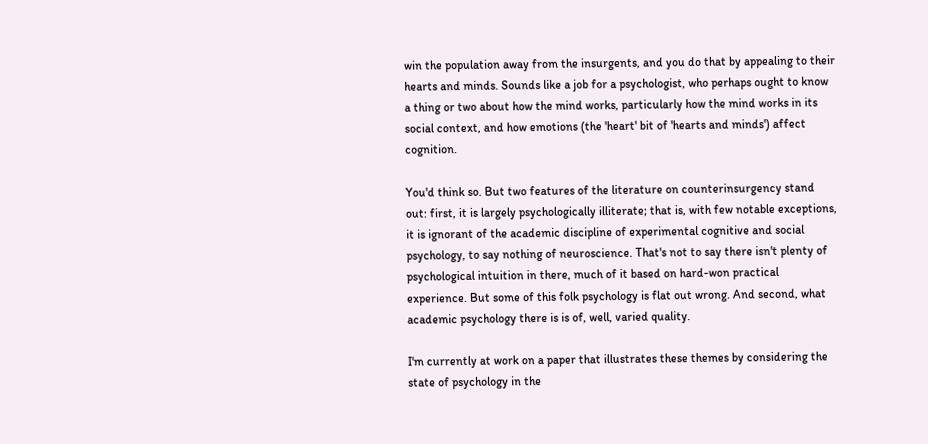win the population away from the insurgents, and you do that by appealing to their hearts and minds. Sounds like a job for a psychologist, who perhaps ought to know a thing or two about how the mind works, particularly how the mind works in its social context, and how emotions (the 'heart' bit of 'hearts and minds') affect cognition.

You'd think so. But two features of the literature on counterinsurgency stand out: first, it is largely psychologically illiterate; that is, with few notable exceptions, it is ignorant of the academic discipline of experimental cognitive and social psychology, to say nothing of neuroscience. That's not to say there isn't plenty of psychological intuition in there, much of it based on hard-won practical experience. But some of this folk psychology is flat out wrong. And second, what academic psychology there is is of, well, varied quality.

I'm currently at work on a paper that illustrates these themes by considering the state of psychology in the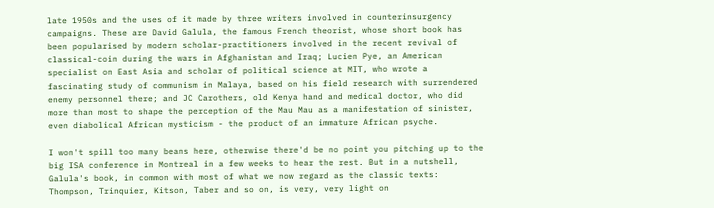late 1950s and the uses of it made by three writers involved in counterinsurgency campaigns. These are David Galula, the famous French theorist, whose short book has been popularised by modern scholar-practitioners involved in the recent revival of classical-coin during the wars in Afghanistan and Iraq; Lucien Pye, an American specialist on East Asia and scholar of political science at MIT, who wrote a fascinating study of communism in Malaya, based on his field research with surrendered enemy personnel there; and JC Carothers, old Kenya hand and medical doctor, who did more than most to shape the perception of the Mau Mau as a manifestation of sinister, even diabolical African mysticism - the product of an immature African psyche.

I won't spill too many beans here, otherwise there'd be no point you pitching up to the big ISA conference in Montreal in a few weeks to hear the rest. But in a nutshell, Galula's book, in common with most of what we now regard as the classic texts: Thompson, Trinquier, Kitson, Taber and so on, is very, very light on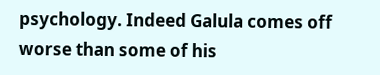psychology. Indeed Galula comes off worse than some of his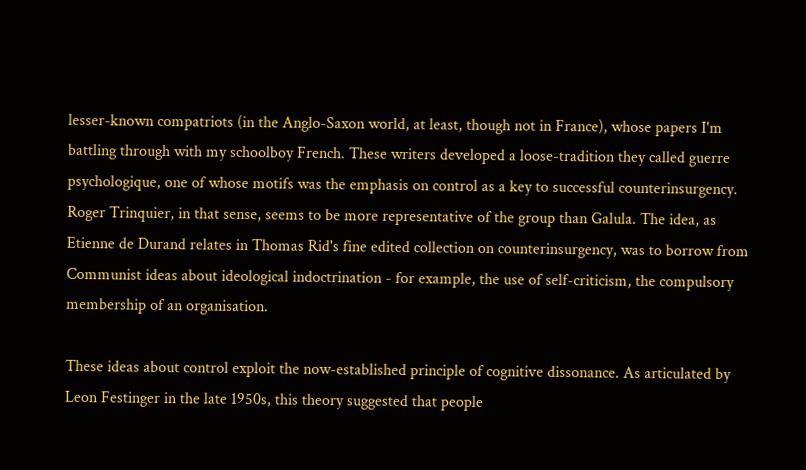lesser-known compatriots (in the Anglo-Saxon world, at least, though not in France), whose papers I'm battling through with my schoolboy French. These writers developed a loose-tradition they called guerre psychologique, one of whose motifs was the emphasis on control as a key to successful counterinsurgency. Roger Trinquier, in that sense, seems to be more representative of the group than Galula. The idea, as Etienne de Durand relates in Thomas Rid's fine edited collection on counterinsurgency, was to borrow from Communist ideas about ideological indoctrination - for example, the use of self-criticism, the compulsory membership of an organisation.

These ideas about control exploit the now-established principle of cognitive dissonance. As articulated by Leon Festinger in the late 1950s, this theory suggested that people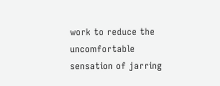work to reduce the uncomfortable sensation of jarring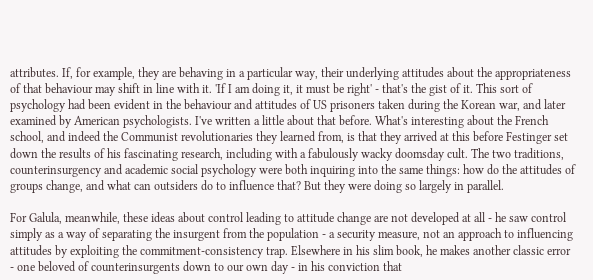attributes. If, for example, they are behaving in a particular way, their underlying attitudes about the appropriateness of that behaviour may shift in line with it. 'If I am doing it, it must be right' - that's the gist of it. This sort of psychology had been evident in the behaviour and attitudes of US prisoners taken during the Korean war, and later examined by American psychologists. I've written a little about that before. What's interesting about the French school, and indeed the Communist revolutionaries they learned from, is that they arrived at this before Festinger set down the results of his fascinating research, including with a fabulously wacky doomsday cult. The two traditions, counterinsurgency and academic social psychology were both inquiring into the same things: how do the attitudes of groups change, and what can outsiders do to influence that? But they were doing so largely in parallel.

For Galula, meanwhile, these ideas about control leading to attitude change are not developed at all - he saw control simply as a way of separating the insurgent from the population - a security measure, not an approach to influencing attitudes by exploiting the commitment-consistency trap. Elsewhere in his slim book, he makes another classic error - one beloved of counterinsurgents down to our own day - in his conviction that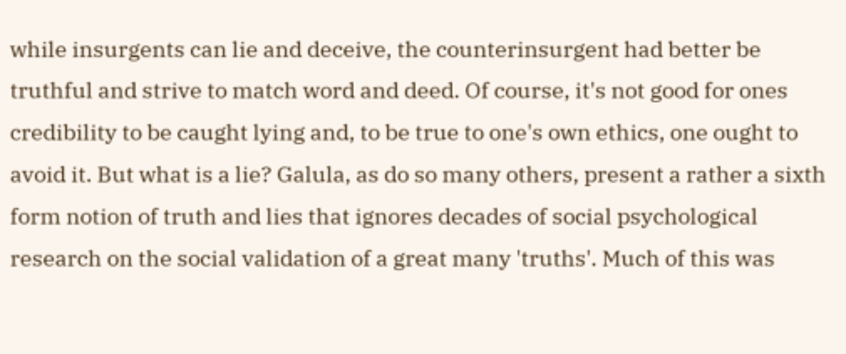while insurgents can lie and deceive, the counterinsurgent had better be truthful and strive to match word and deed. Of course, it's not good for ones credibility to be caught lying and, to be true to one's own ethics, one ought to avoid it. But what is a lie? Galula, as do so many others, present a rather a sixth form notion of truth and lies that ignores decades of social psychological research on the social validation of a great many 'truths'. Much of this was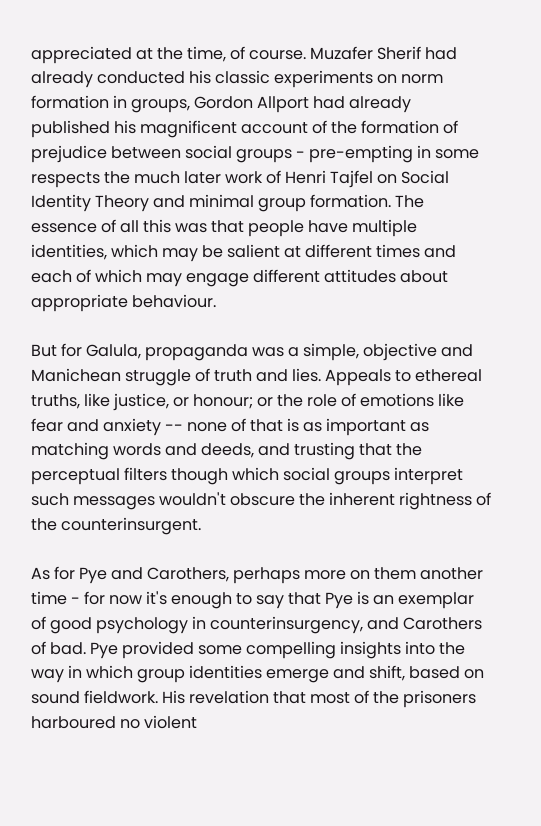appreciated at the time, of course. Muzafer Sherif had already conducted his classic experiments on norm formation in groups, Gordon Allport had already published his magnificent account of the formation of prejudice between social groups - pre-empting in some respects the much later work of Henri Tajfel on Social Identity Theory and minimal group formation. The essence of all this was that people have multiple identities, which may be salient at different times and each of which may engage different attitudes about appropriate behaviour.

But for Galula, propaganda was a simple, objective and Manichean struggle of truth and lies. Appeals to ethereal truths, like justice, or honour; or the role of emotions like fear and anxiety -- none of that is as important as matching words and deeds, and trusting that the perceptual filters though which social groups interpret such messages wouldn't obscure the inherent rightness of the counterinsurgent.

As for Pye and Carothers, perhaps more on them another time - for now it's enough to say that Pye is an exemplar of good psychology in counterinsurgency, and Carothers of bad. Pye provided some compelling insights into the way in which group identities emerge and shift, based on sound fieldwork. His revelation that most of the prisoners harboured no violent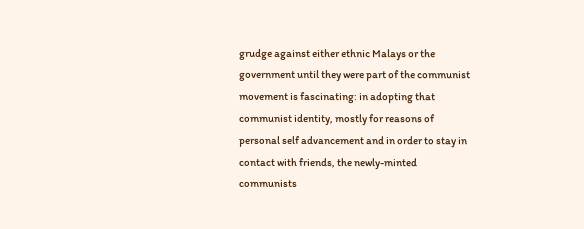grudge against either ethnic Malays or the government until they were part of the communist movement is fascinating: in adopting that communist identity, mostly for reasons of personal self advancement and in order to stay in contact with friends, the newly-minted communists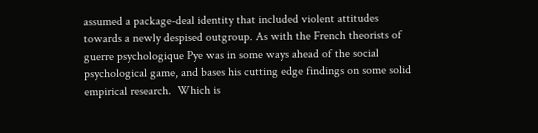assumed a package-deal identity that included violent attitudes towards a newly despised outgroup. As with the French theorists of guerre psychologique Pye was in some ways ahead of the social psychological game, and bases his cutting edge findings on some solid empirical research.  Which is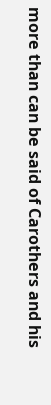more than can be said of Carothers and his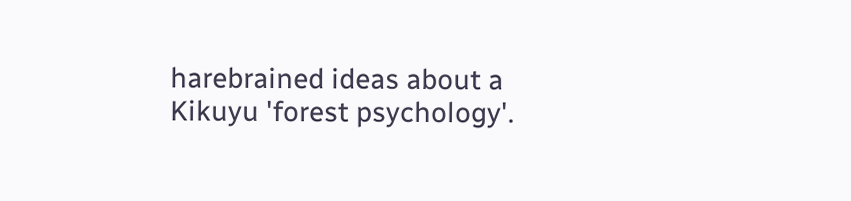harebrained ideas about a Kikuyu 'forest psychology'.